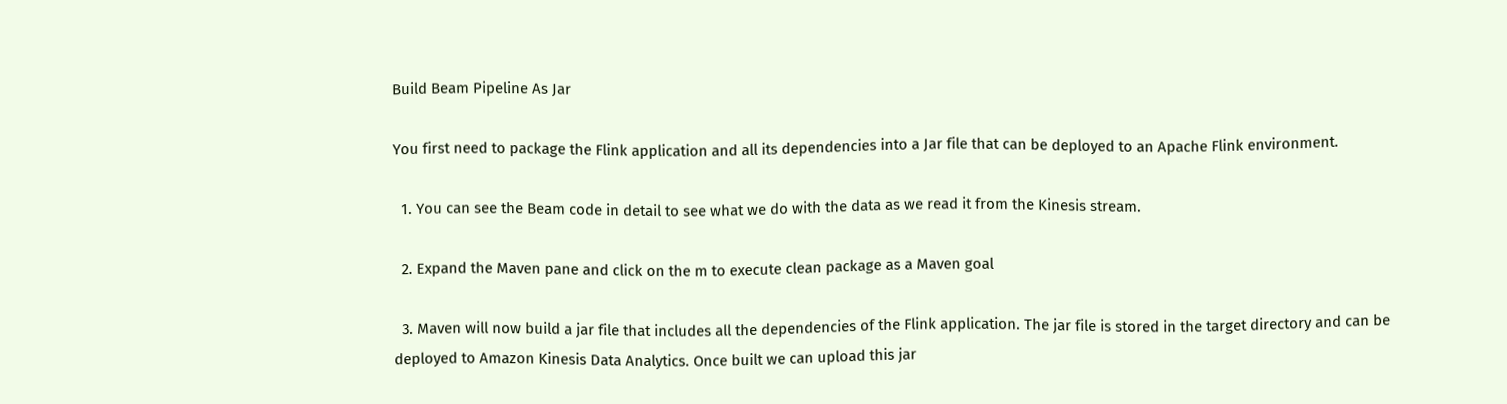Build Beam Pipeline As Jar

You first need to package the Flink application and all its dependencies into a Jar file that can be deployed to an Apache Flink environment.

  1. You can see the Beam code in detail to see what we do with the data as we read it from the Kinesis stream.

  2. Expand the Maven pane and click on the m to execute clean package as a Maven goal

  3. Maven will now build a jar file that includes all the dependencies of the Flink application. The jar file is stored in the target directory and can be deployed to Amazon Kinesis Data Analytics. Once built we can upload this jar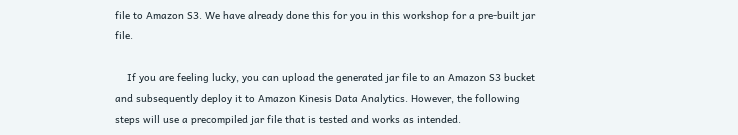file to Amazon S3. We have already done this for you in this workshop for a pre-built jar file.

    If you are feeling lucky, you can upload the generated jar file to an Amazon S3 bucket and subsequently deploy it to Amazon Kinesis Data Analytics. However, the following steps will use a precompiled jar file that is tested and works as intended.